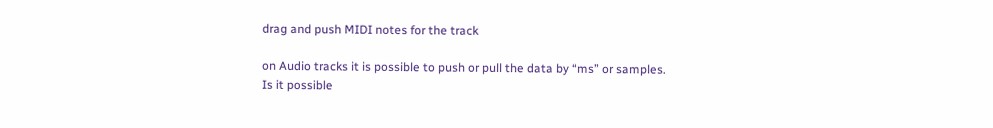drag and push MIDI notes for the track

on Audio tracks it is possible to push or pull the data by “ms” or samples.
Is it possible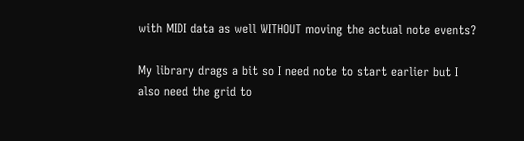with MIDI data as well WITHOUT moving the actual note events?

My library drags a bit so I need note to start earlier but I also need the grid to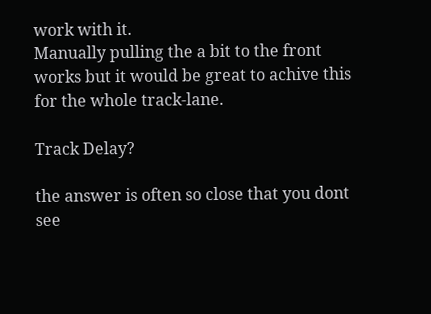work with it.
Manually pulling the a bit to the front works but it would be great to achive this for the whole track-lane.

Track Delay?

the answer is often so close that you dont see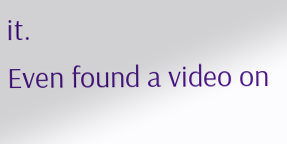it.
Even found a video on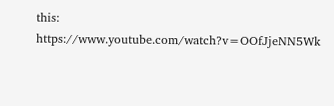this: https://www.youtube.com/watch?v=OOfJjeNN5Wk